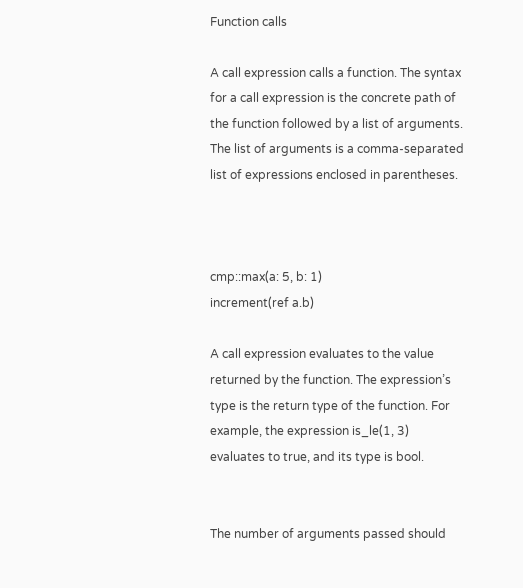Function calls

A call expression calls a function. The syntax for a call expression is the concrete path of the function followed by a list of arguments. The list of arguments is a comma-separated list of expressions enclosed in parentheses.



cmp::max(a: 5, b: 1)
increment(ref a.b)

A call expression evaluates to the value returned by the function. The expression’s type is the return type of the function. For example, the expression is_le(1, 3) evaluates to true, and its type is bool.


The number of arguments passed should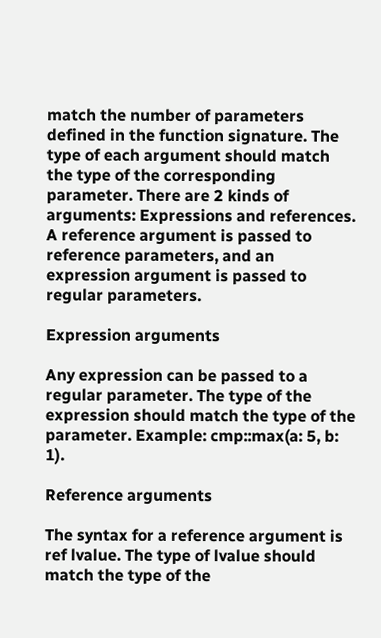match the number of parameters defined in the function signature. The type of each argument should match the type of the corresponding parameter. There are 2 kinds of arguments: Expressions and references. A reference argument is passed to reference parameters, and an expression argument is passed to regular parameters.

Expression arguments

Any expression can be passed to a regular parameter. The type of the expression should match the type of the parameter. Example: cmp::max(a: 5, b: 1).

Reference arguments

The syntax for a reference argument is ref lvalue. The type of lvalue should match the type of the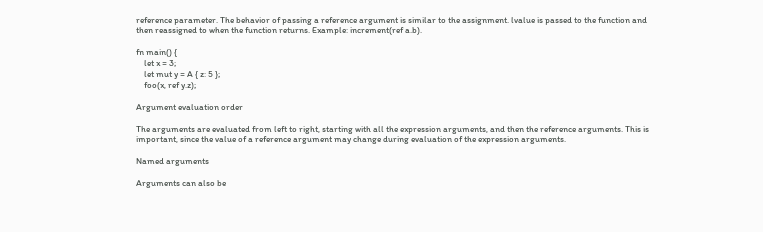reference parameter. The behavior of passing a reference argument is similar to the assignment. lvalue is passed to the function and then reassigned to when the function returns. Example: increment(ref a.b).

fn main() {
    let x = 3;
    let mut y = A { z: 5 };
    foo(x, ref y.z);

Argument evaluation order

The arguments are evaluated from left to right, starting with all the expression arguments, and then the reference arguments. This is important, since the value of a reference argument may change during evaluation of the expression arguments.

Named arguments

Arguments can also be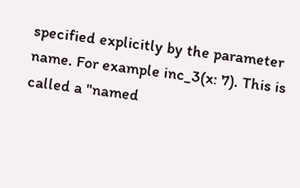specified explicitly by the parameter name. For example inc_3(x: 7). This is called a "named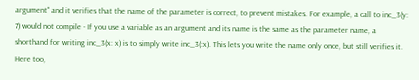argument" and it verifies that the name of the parameter is correct, to prevent mistakes. For example, a call to inc_3(y: 7) would not compile - If you use a variable as an argument and its name is the same as the parameter name, a shorthand for writing inc_3(x: x) is to simply write inc_3(:x). This lets you write the name only once, but still verifies it. Here too,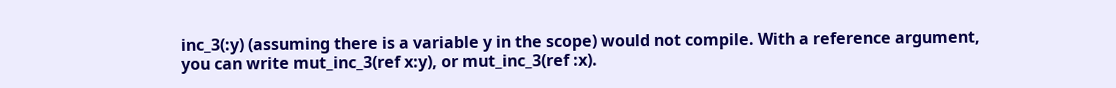inc_3(:y) (assuming there is a variable y in the scope) would not compile. With a reference argument, you can write mut_inc_3(ref x:y), or mut_inc_3(ref :x).